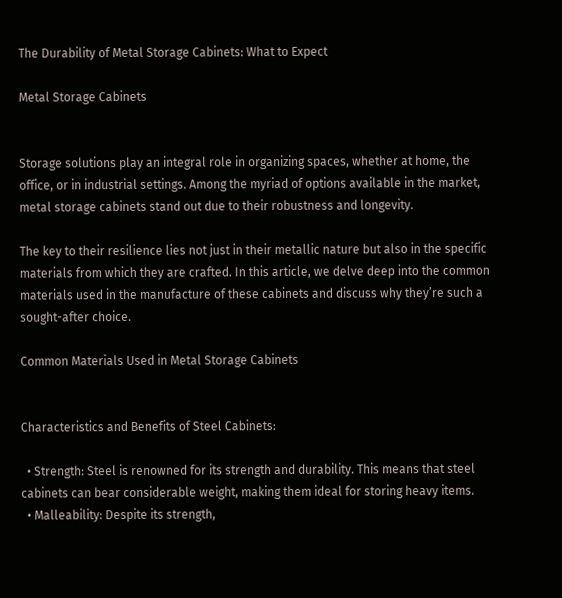The Durability of Metal Storage Cabinets: What to Expect

Metal Storage Cabinets


Storage solutions play an integral role in organizing spaces, whether at home, the office, or in industrial settings. Among the myriad of options available in the market, metal storage cabinets stand out due to their robustness and longevity.

The key to their resilience lies not just in their metallic nature but also in the specific materials from which they are crafted. In this article, we delve deep into the common materials used in the manufacture of these cabinets and discuss why they’re such a sought-after choice.

Common Materials Used in Metal Storage Cabinets


Characteristics and Benefits of Steel Cabinets:

  • Strength: Steel is renowned for its strength and durability. This means that steel cabinets can bear considerable weight, making them ideal for storing heavy items.
  • Malleability: Despite its strength,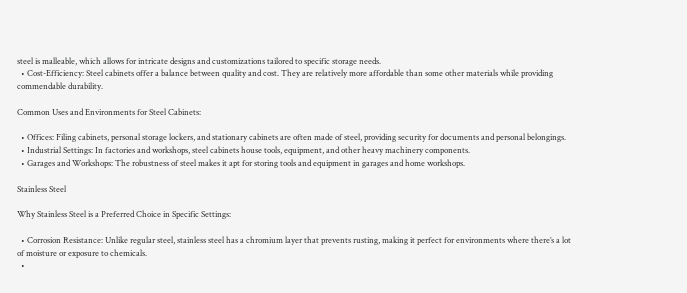steel is malleable, which allows for intricate designs and customizations tailored to specific storage needs.
  • Cost-Efficiency: Steel cabinets offer a balance between quality and cost. They are relatively more affordable than some other materials while providing commendable durability.

Common Uses and Environments for Steel Cabinets:

  • Offices: Filing cabinets, personal storage lockers, and stationary cabinets are often made of steel, providing security for documents and personal belongings.
  • Industrial Settings: In factories and workshops, steel cabinets house tools, equipment, and other heavy machinery components.
  • Garages and Workshops: The robustness of steel makes it apt for storing tools and equipment in garages and home workshops.

Stainless Steel

Why Stainless Steel is a Preferred Choice in Specific Settings:

  • Corrosion Resistance: Unlike regular steel, stainless steel has a chromium layer that prevents rusting, making it perfect for environments where there’s a lot of moisture or exposure to chemicals.
  •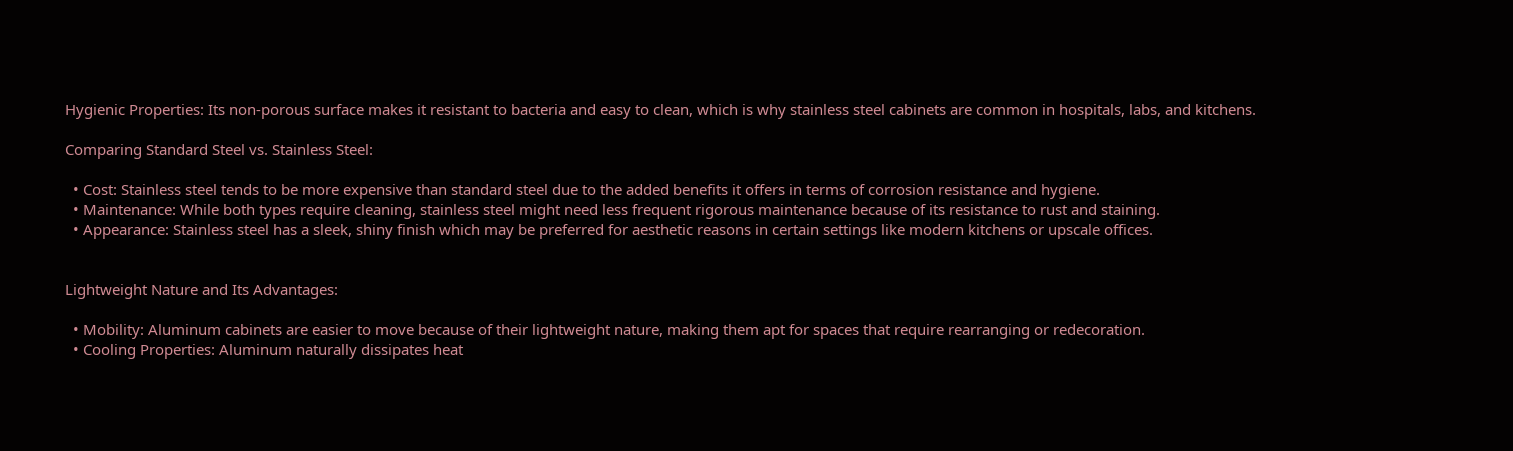Hygienic Properties: Its non-porous surface makes it resistant to bacteria and easy to clean, which is why stainless steel cabinets are common in hospitals, labs, and kitchens.

Comparing Standard Steel vs. Stainless Steel:

  • Cost: Stainless steel tends to be more expensive than standard steel due to the added benefits it offers in terms of corrosion resistance and hygiene.
  • Maintenance: While both types require cleaning, stainless steel might need less frequent rigorous maintenance because of its resistance to rust and staining.
  • Appearance: Stainless steel has a sleek, shiny finish which may be preferred for aesthetic reasons in certain settings like modern kitchens or upscale offices.


Lightweight Nature and Its Advantages:

  • Mobility: Aluminum cabinets are easier to move because of their lightweight nature, making them apt for spaces that require rearranging or redecoration.
  • Cooling Properties: Aluminum naturally dissipates heat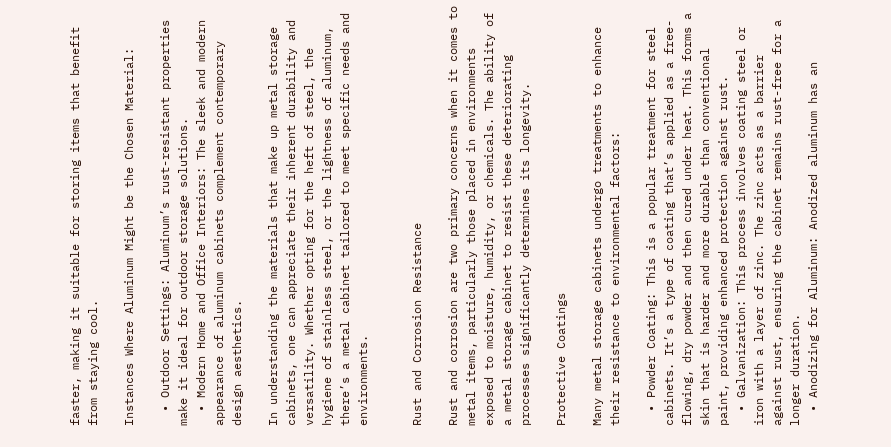faster, making it suitable for storing items that benefit from staying cool.

Instances Where Aluminum Might be the Chosen Material:

  • Outdoor Settings: Aluminum’s rust-resistant properties make it ideal for outdoor storage solutions.
  • Modern Home and Office Interiors: The sleek and modern appearance of aluminum cabinets complement contemporary design aesthetics.

In understanding the materials that make up metal storage cabinets, one can appreciate their inherent durability and versatility. Whether opting for the heft of steel, the hygiene of stainless steel, or the lightness of aluminum, there’s a metal cabinet tailored to meet specific needs and environments.


Rust and Corrosion Resistance

Rust and corrosion are two primary concerns when it comes to metal items, particularly those placed in environments exposed to moisture, humidity, or chemicals. The ability of a metal storage cabinet to resist these deteriorating processes significantly determines its longevity.

Protective Coatings

Many metal storage cabinets undergo treatments to enhance their resistance to environmental factors:

  • Powder Coating: This is a popular treatment for steel cabinets. It’s a type of coating that’s applied as a free-flowing, dry powder and then cured under heat. This forms a skin that is harder and more durable than conventional paint, providing enhanced protection against rust.
  • Galvanization: This process involves coating steel or iron with a layer of zinc. The zinc acts as a barrier against rust, ensuring the cabinet remains rust-free for a longer duration.
  • Anodizing for Aluminum: Anodized aluminum has an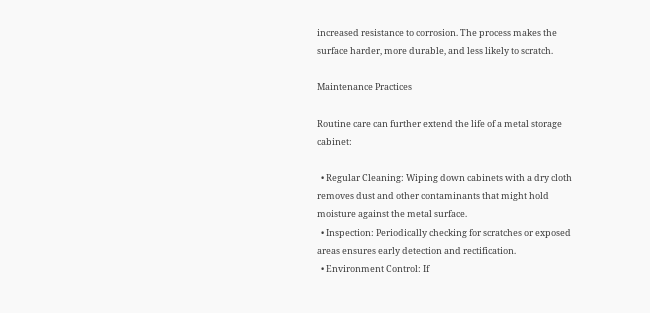increased resistance to corrosion. The process makes the surface harder, more durable, and less likely to scratch.

Maintenance Practices

Routine care can further extend the life of a metal storage cabinet:

  • Regular Cleaning: Wiping down cabinets with a dry cloth removes dust and other contaminants that might hold moisture against the metal surface.
  • Inspection: Periodically checking for scratches or exposed areas ensures early detection and rectification.
  • Environment Control: If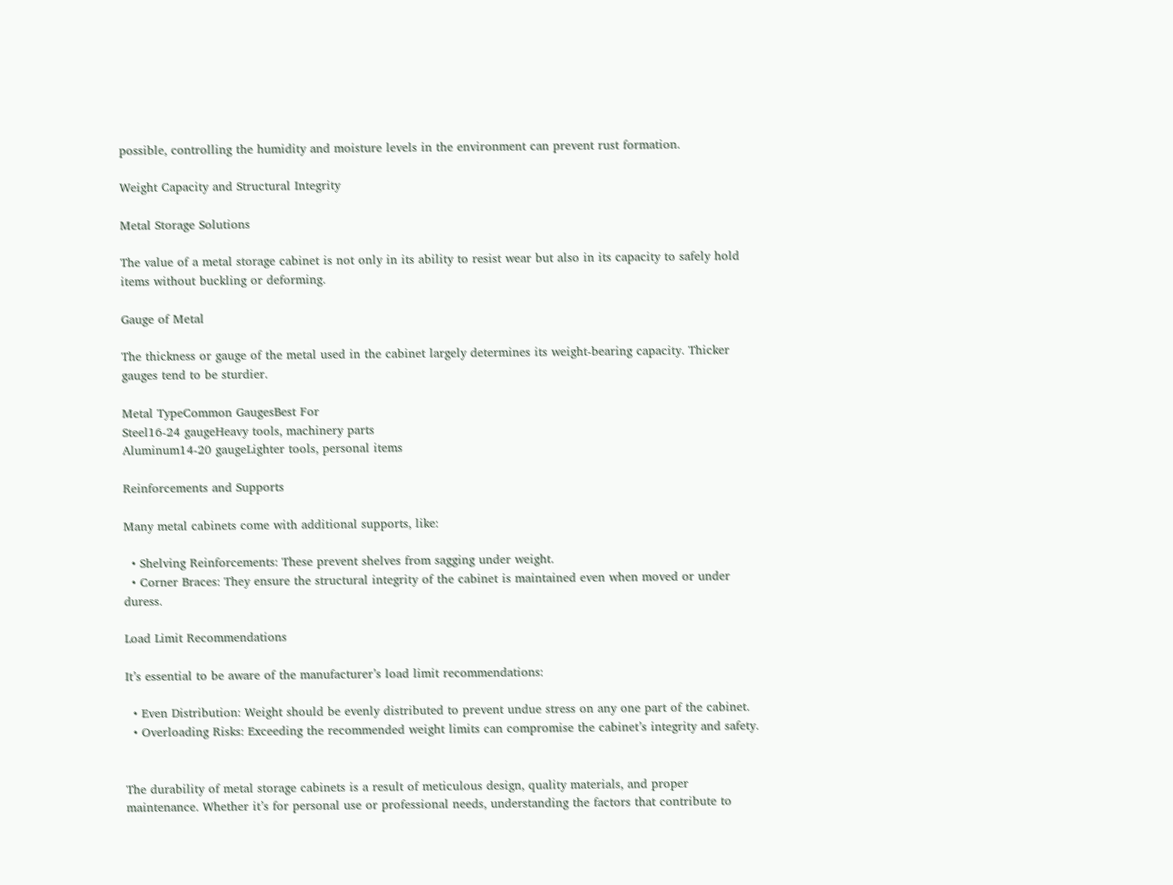possible, controlling the humidity and moisture levels in the environment can prevent rust formation.

Weight Capacity and Structural Integrity

Metal Storage Solutions

The value of a metal storage cabinet is not only in its ability to resist wear but also in its capacity to safely hold items without buckling or deforming.

Gauge of Metal

The thickness or gauge of the metal used in the cabinet largely determines its weight-bearing capacity. Thicker gauges tend to be sturdier.

Metal TypeCommon GaugesBest For
Steel16-24 gaugeHeavy tools, machinery parts
Aluminum14-20 gaugeLighter tools, personal items

Reinforcements and Supports

Many metal cabinets come with additional supports, like:

  • Shelving Reinforcements: These prevent shelves from sagging under weight.
  • Corner Braces: They ensure the structural integrity of the cabinet is maintained even when moved or under duress.

Load Limit Recommendations

It’s essential to be aware of the manufacturer’s load limit recommendations:

  • Even Distribution: Weight should be evenly distributed to prevent undue stress on any one part of the cabinet.
  • Overloading Risks: Exceeding the recommended weight limits can compromise the cabinet’s integrity and safety.


The durability of metal storage cabinets is a result of meticulous design, quality materials, and proper maintenance. Whether it’s for personal use or professional needs, understanding the factors that contribute to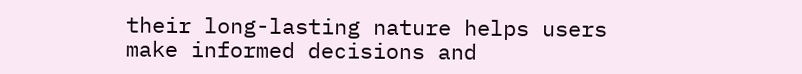their long-lasting nature helps users make informed decisions and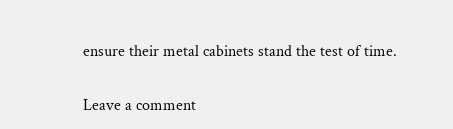ensure their metal cabinets stand the test of time.

Leave a comment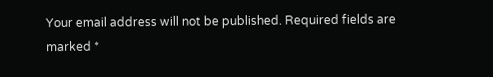Your email address will not be published. Required fields are marked *